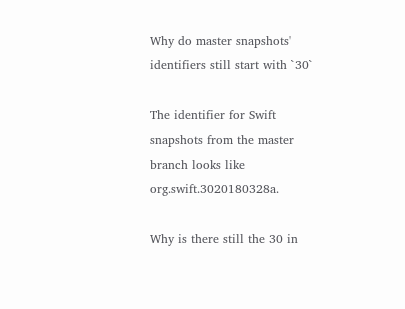Why do master snapshots' identifiers still start with `30`

The identifier for Swift snapshots from the master branch looks like org.swift.3020180328a.

Why is there still the 30 in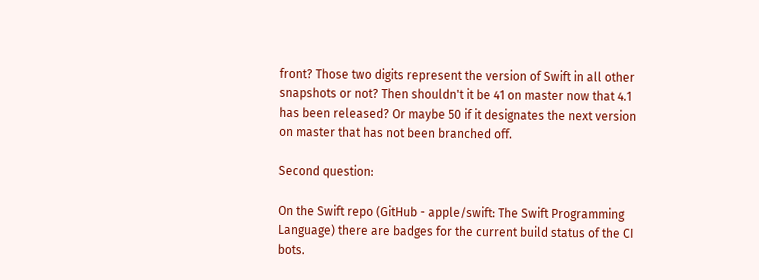front? Those two digits represent the version of Swift in all other snapshots or not? Then shouldn't it be 41 on master now that 4.1 has been released? Or maybe 50 if it designates the next version on master that has not been branched off.

Second question:

On the Swift repo (GitHub - apple/swift: The Swift Programming Language) there are badges for the current build status of the CI bots.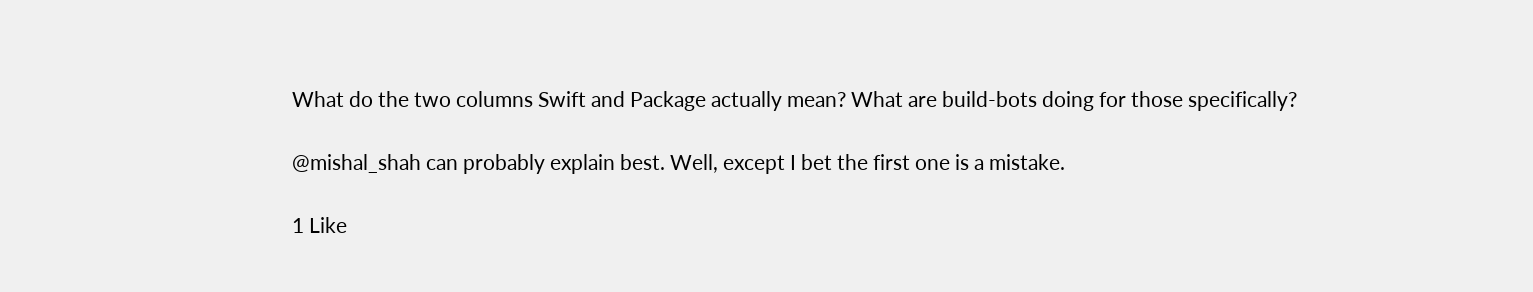What do the two columns Swift and Package actually mean? What are build-bots doing for those specifically?

@mishal_shah can probably explain best. Well, except I bet the first one is a mistake.

1 Like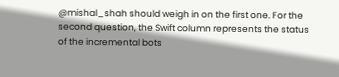@mishal_shah should weigh in on the first one. For the second question, the Swift column represents the status of the incremental bots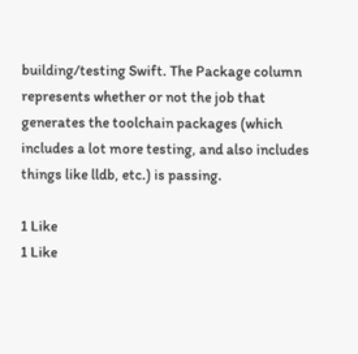building/testing Swift. The Package column represents whether or not the job that generates the toolchain packages (which includes a lot more testing, and also includes things like lldb, etc.) is passing.

1 Like
1 Like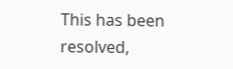This has been resolved,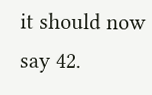it should now say 42.